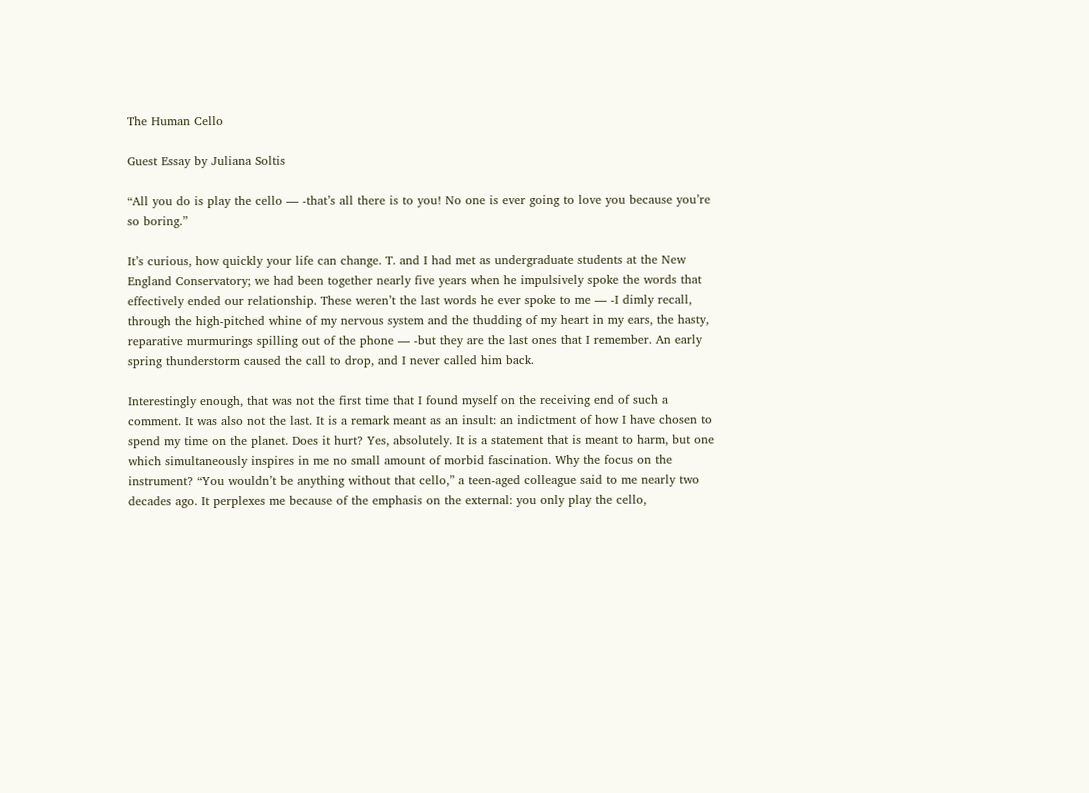The Human Cello

Guest Essay by Juliana Soltis

“All you do is play the cello — -that’s all there is to you! No one is ever going to love you because you’re so boring.”

It’s curious, how quickly your life can change. T. and I had met as undergraduate students at the New England Conservatory; we had been together nearly five years when he impulsively spoke the words that effectively ended our relationship. These weren’t the last words he ever spoke to me — -I dimly recall, through the high-pitched whine of my nervous system and the thudding of my heart in my ears, the hasty, reparative murmurings spilling out of the phone — -but they are the last ones that I remember. An early spring thunderstorm caused the call to drop, and I never called him back.

Interestingly enough, that was not the first time that I found myself on the receiving end of such a comment. It was also not the last. It is a remark meant as an insult: an indictment of how I have chosen to spend my time on the planet. Does it hurt? Yes, absolutely. It is a statement that is meant to harm, but one which simultaneously inspires in me no small amount of morbid fascination. Why the focus on the instrument? “You wouldn’t be anything without that cello,” a teen-aged colleague said to me nearly two decades ago. It perplexes me because of the emphasis on the external: you only play the cello,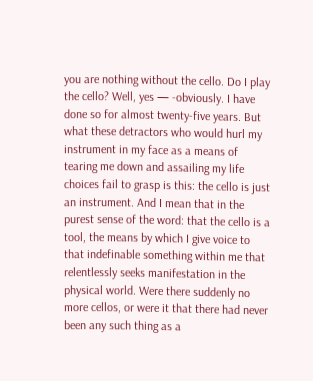you are nothing without the cello. Do I play the cello? Well, yes — -obviously. I have done so for almost twenty-five years. But what these detractors who would hurl my instrument in my face as a means of tearing me down and assailing my life choices fail to grasp is this: the cello is just an instrument. And I mean that in the purest sense of the word: that the cello is a tool, the means by which I give voice to that indefinable something within me that relentlessly seeks manifestation in the physical world. Were there suddenly no more cellos, or were it that there had never been any such thing as a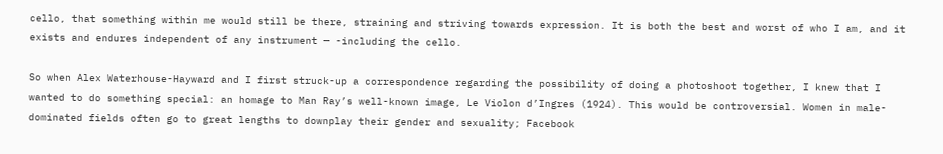cello, that something within me would still be there, straining and striving towards expression. It is both the best and worst of who I am, and it exists and endures independent of any instrument — -including the cello.

So when Alex Waterhouse-Hayward and I first struck-up a correspondence regarding the possibility of doing a photoshoot together, I knew that I wanted to do something special: an homage to Man Ray’s well-known image, Le Violon d’Ingres (1924). This would be controversial. Women in male-dominated fields often go to great lengths to downplay their gender and sexuality; Facebook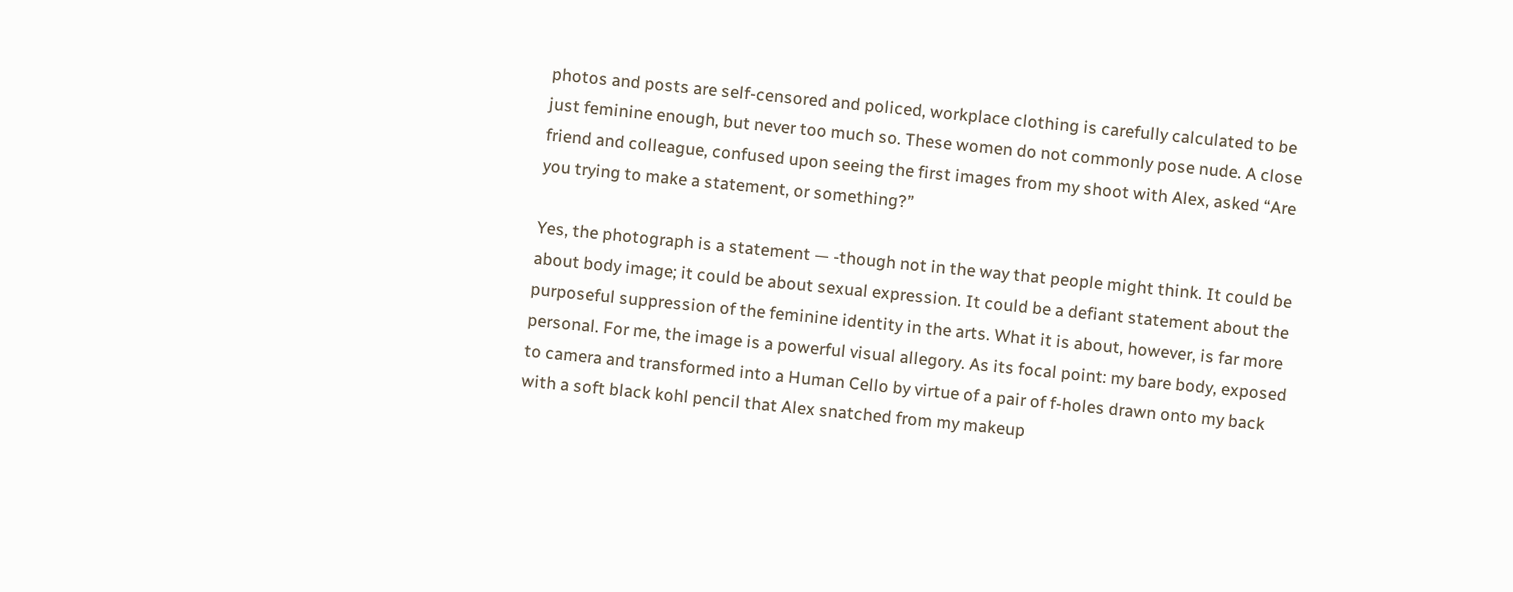photos and posts are self-censored and policed, workplace clothing is carefully calculated to be just feminine enough, but never too much so. These women do not commonly pose nude. A close friend and colleague, confused upon seeing the first images from my shoot with Alex, asked “Are you trying to make a statement, or something?”

Yes, the photograph is a statement — -though not in the way that people might think. It could be about body image; it could be about sexual expression. It could be a defiant statement about the purposeful suppression of the feminine identity in the arts. What it is about, however, is far more personal. For me, the image is a powerful visual allegory. As its focal point: my bare body, exposed to camera and transformed into a Human Cello by virtue of a pair of f-holes drawn onto my back with a soft black kohl pencil that Alex snatched from my makeup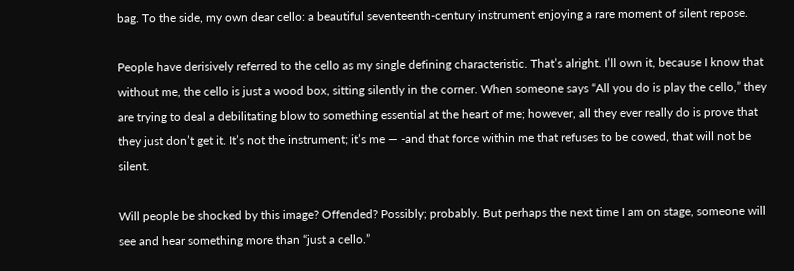bag. To the side, my own dear cello: a beautiful seventeenth-century instrument enjoying a rare moment of silent repose.

People have derisively referred to the cello as my single defining characteristic. That’s alright. I’ll own it, because I know that without me, the cello is just a wood box, sitting silently in the corner. When someone says “All you do is play the cello,” they are trying to deal a debilitating blow to something essential at the heart of me; however, all they ever really do is prove that they just don’t get it. It’s not the instrument; it’s me — -and that force within me that refuses to be cowed, that will not be silent.

Will people be shocked by this image? Offended? Possibly; probably. But perhaps the next time I am on stage, someone will see and hear something more than “just a cello.”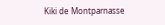Kiki de Montparnasse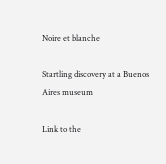Noire et blanche

Startling discovery at a Buenos Aires museum

Link to the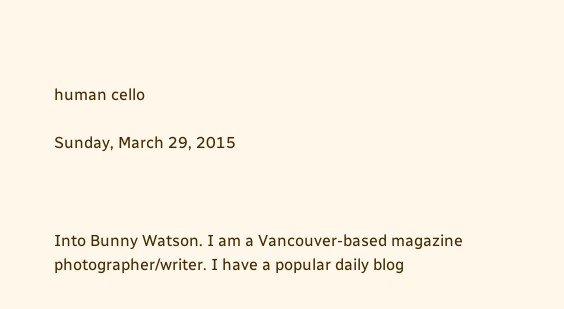human cello

Sunday, March 29, 2015



Into Bunny Watson. I am a Vancouver-based magazine photographer/writer. I have a popular daily blog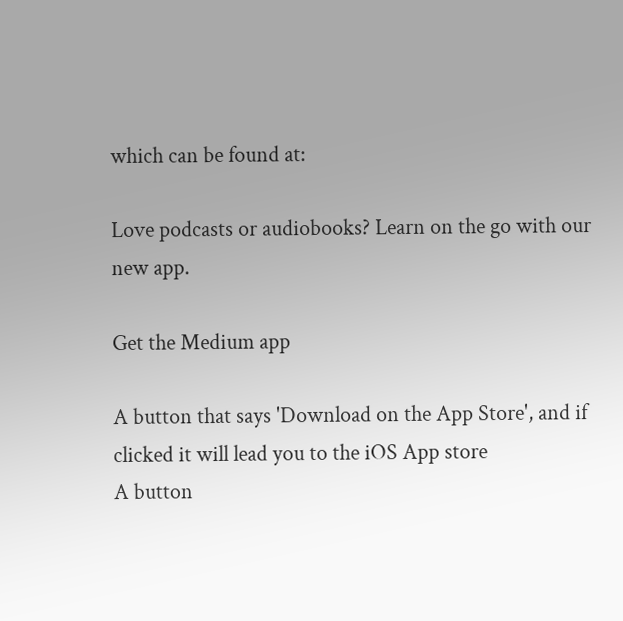which can be found at:

Love podcasts or audiobooks? Learn on the go with our new app.

Get the Medium app

A button that says 'Download on the App Store', and if clicked it will lead you to the iOS App store
A button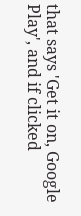that says 'Get it on, Google Play', and if clicked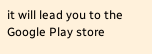it will lead you to the Google Play store